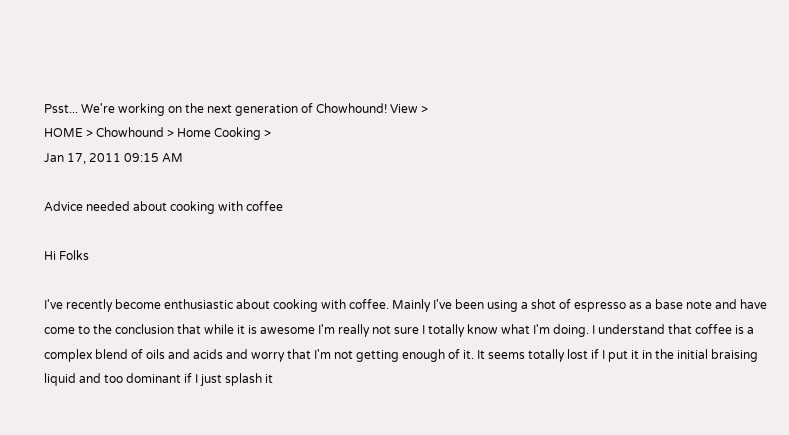Psst... We're working on the next generation of Chowhound! View >
HOME > Chowhound > Home Cooking >
Jan 17, 2011 09:15 AM

Advice needed about cooking with coffee

Hi Folks

I've recently become enthusiastic about cooking with coffee. Mainly I've been using a shot of espresso as a base note and have come to the conclusion that while it is awesome I'm really not sure I totally know what I'm doing. I understand that coffee is a complex blend of oils and acids and worry that I'm not getting enough of it. It seems totally lost if I put it in the initial braising liquid and too dominant if I just splash it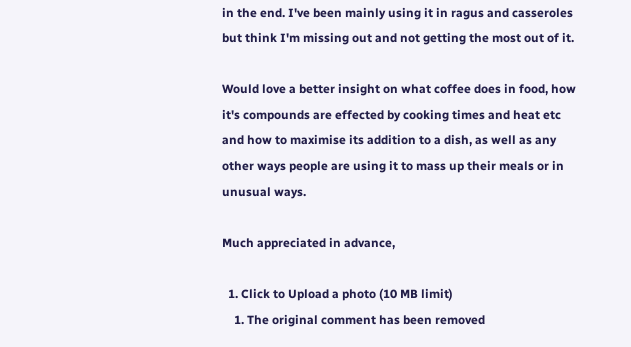in the end. I've been mainly using it in ragus and casseroles but think I'm missing out and not getting the most out of it.

Would love a better insight on what coffee does in food, how it's compounds are effected by cooking times and heat etc and how to maximise its addition to a dish, as well as any other ways people are using it to mass up their meals or in unusual ways.

Much appreciated in advance,

  1. Click to Upload a photo (10 MB limit)
    1. The original comment has been removed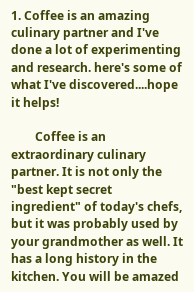1. Coffee is an amazing culinary partner and I've done a lot of experimenting and research. here's some of what I've discovered....hope it helps!

        Coffee is an extraordinary culinary partner. It is not only the "best kept secret ingredient" of today's chefs, but it was probably used by your grandmother as well. It has a long history in the kitchen. You will be amazed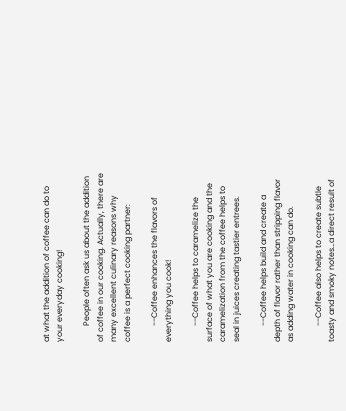at what the addition of coffee can do to your everyday cooking!

        People often ask us about the addition of coffee in our cooking. Actually, there are many excellent culinary reasons why coffee is a perfect cooking partner:

        --Coffee enhances the flavors of everything you cook!

        --Coffee helps to caramelize the surface of what you are cooking and the caramelization from the coffee helps to seal in juices creating tastier entrees.

        --Coffee helps build and create a depth of flavor rather than stripping flavor as adding water in cooking can do.

        --Coffee also helps to create subtle toasty and smoky notes…a direct result of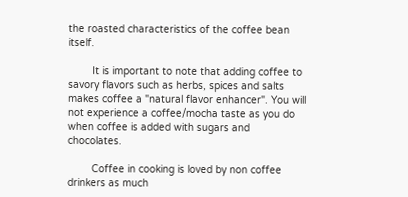the roasted characteristics of the coffee bean itself.

        It is important to note that adding coffee to savory flavors such as herbs, spices and salts makes coffee a "natural flavor enhancer". You will not experience a coffee/mocha taste as you do when coffee is added with sugars and chocolates.

        Coffee in cooking is loved by non coffee drinkers as much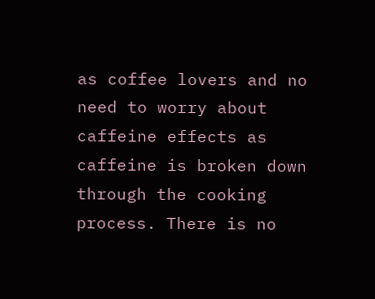as coffee lovers and no need to worry about caffeine effects as caffeine is broken down through the cooking process. There is no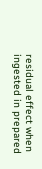residual effect when ingested in prepared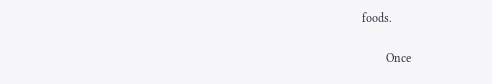foods.

        Once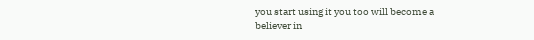you start using it you too will become a believer in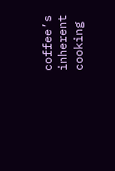coffee’s inherent cooking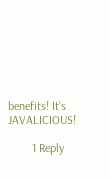benefits! It’s JAVALICIOUS!

        1 Reply